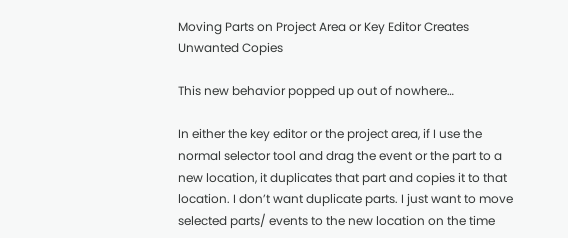Moving Parts on Project Area or Key Editor Creates Unwanted Copies

This new behavior popped up out of nowhere…

In either the key editor or the project area, if I use the normal selector tool and drag the event or the part to a new location, it duplicates that part and copies it to that location. I don’t want duplicate parts. I just want to move selected parts/ events to the new location on the time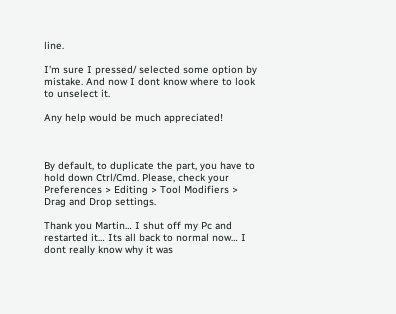line.

I’m sure I pressed/ selected some option by mistake. And now I dont know where to look to unselect it.

Any help would be much appreciated!



By default, to duplicate the part, you have to hold down Ctrl/Cmd. Please, check your Preferences > Editing > Tool Modifiers > Drag and Drop settings.

Thank you Martin… I shut off my Pc and restarted it… Its all back to normal now… I dont really know why it was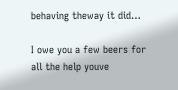behaving theway it did…

I owe you a few beers for all the help youve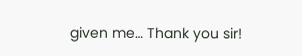given me… Thank you sir!